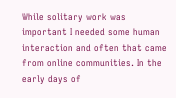While solitary work was important I needed some human interaction and often that came from online communities. In the early days of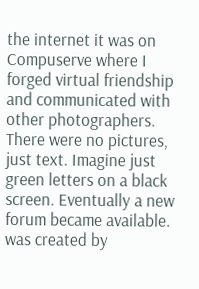the internet it was on Compuserve where I forged virtual friendship and communicated with other photographers. There were no pictures, just text. Imagine just green letters on a black screen. Eventually a new forum became available. was created by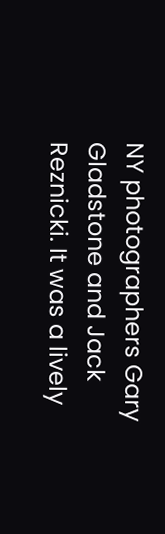NY photographers Gary Gladstone and Jack Reznicki. It was a lively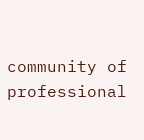community of professional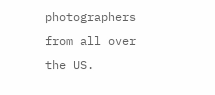photographers from all over the US.